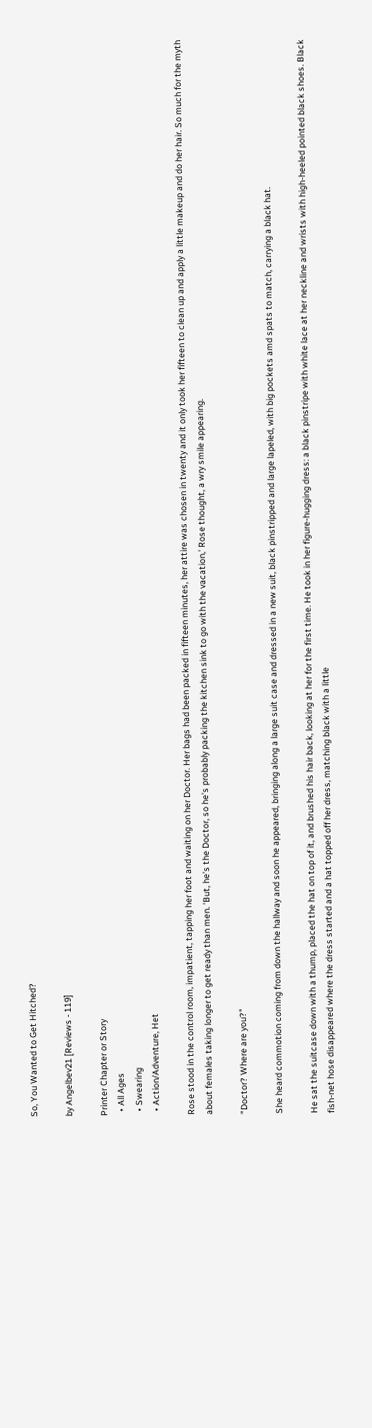So, You Wanted to Get Hitched?

by Angelbev21 [Reviews - 119]

Printer Chapter or Story
  • All Ages
  • Swearing
  • Action/Adventure, Het

Rose stood in the control room, impatient, tapping her foot and waiting on her Doctor. Her bags had been packed in fifteen minutes, her attire was chosen in twenty and it only took her fifteen to clean up and apply a little makeup and do her hair. So much for the myth about females taking longer to get ready than men. 'But, he's the Doctor, so he's probably packing the kitchen sink to go with the vacation,' Rose thought, a wry smile appearing.

"Doctor? Where are you?"

She heard commotion coming from down the hallway and soon he appeared, bringing along a large suit case and dressed in a new suit, black pinstripped and large lapeled, with big pockets amd spats to match, carrying a black hat.

He sat the suitcase down with a thump, placed the hat on top of it, and brushed his hair back, looking at her for the first time. He took in her figure-hugging dress: a black pinstripe with white lace at her neckline and wrists with high-heeled pointed black shoes. Black fish-net hose disappeared where the dress started and a hat topped off her dress, matching black with a little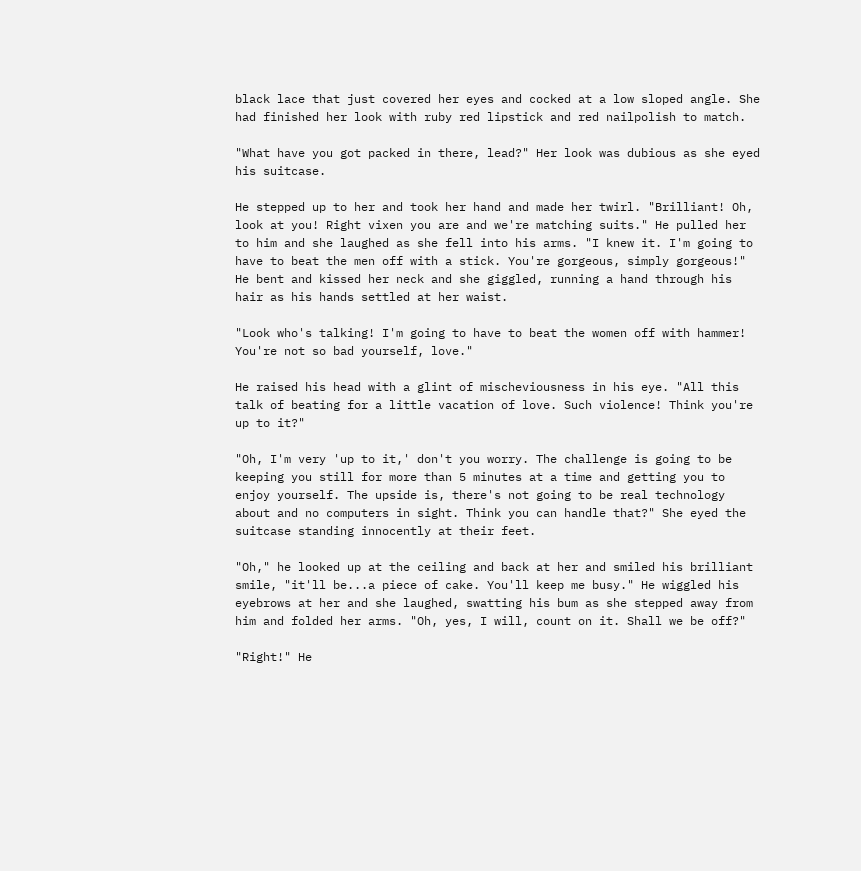black lace that just covered her eyes and cocked at a low sloped angle. She had finished her look with ruby red lipstick and red nailpolish to match.

"What have you got packed in there, lead?" Her look was dubious as she eyed his suitcase.

He stepped up to her and took her hand and made her twirl. "Brilliant! Oh, look at you! Right vixen you are and we're matching suits." He pulled her to him and she laughed as she fell into his arms. "I knew it. I'm going to have to beat the men off with a stick. You're gorgeous, simply gorgeous!" He bent and kissed her neck and she giggled, running a hand through his hair as his hands settled at her waist.

"Look who's talking! I'm going to have to beat the women off with hammer! You're not so bad yourself, love."

He raised his head with a glint of mischeviousness in his eye. "All this talk of beating for a little vacation of love. Such violence! Think you're up to it?"

"Oh, I'm very 'up to it,' don't you worry. The challenge is going to be keeping you still for more than 5 minutes at a time and getting you to enjoy yourself. The upside is, there's not going to be real technology about and no computers in sight. Think you can handle that?" She eyed the suitcase standing innocently at their feet.

"Oh," he looked up at the ceiling and back at her and smiled his brilliant smile, "it'll be...a piece of cake. You'll keep me busy." He wiggled his eyebrows at her and she laughed, swatting his bum as she stepped away from him and folded her arms. "Oh, yes, I will, count on it. Shall we be off?"

"Right!" He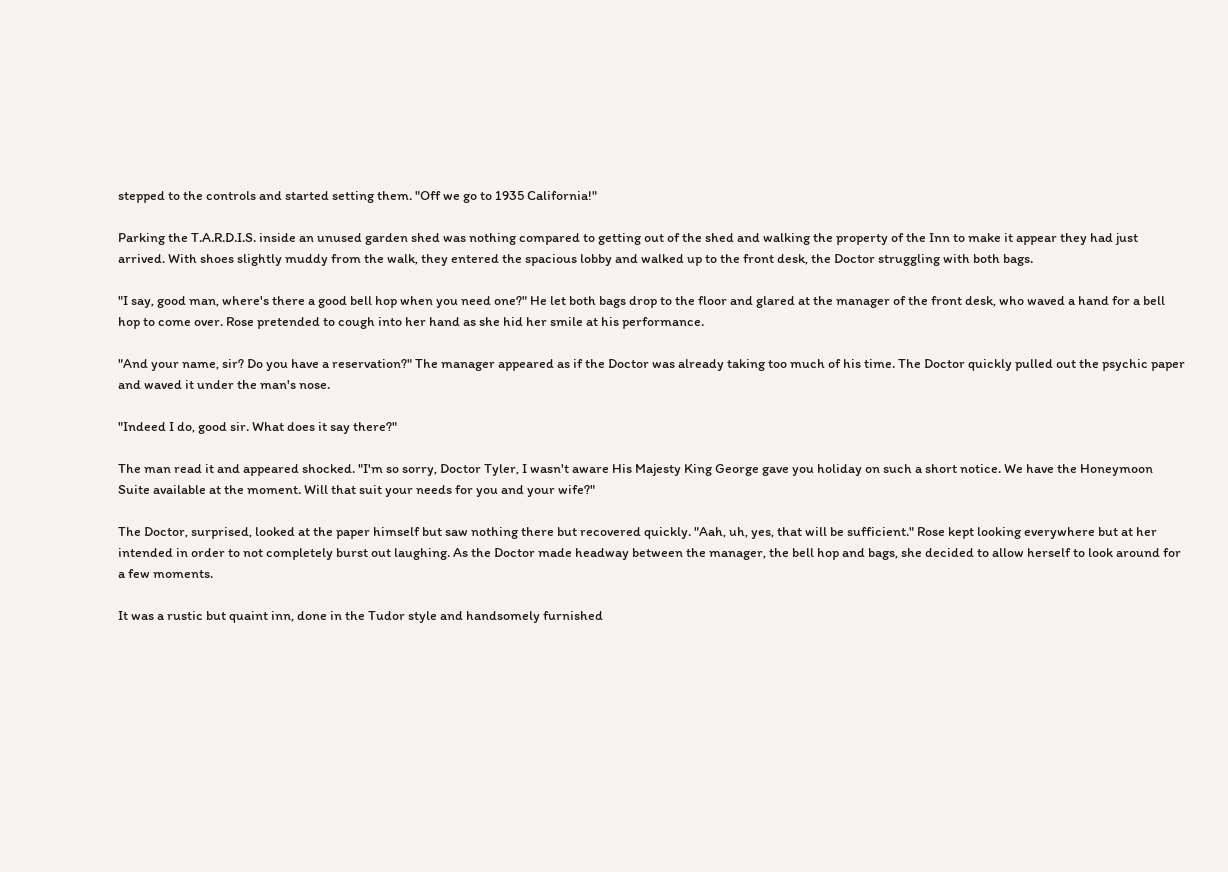stepped to the controls and started setting them. "Off we go to 1935 California!"

Parking the T.A.R.D.I.S. inside an unused garden shed was nothing compared to getting out of the shed and walking the property of the Inn to make it appear they had just arrived. With shoes slightly muddy from the walk, they entered the spacious lobby and walked up to the front desk, the Doctor struggling with both bags.

"I say, good man, where's there a good bell hop when you need one?" He let both bags drop to the floor and glared at the manager of the front desk, who waved a hand for a bell hop to come over. Rose pretended to cough into her hand as she hid her smile at his performance.

"And your name, sir? Do you have a reservation?" The manager appeared as if the Doctor was already taking too much of his time. The Doctor quickly pulled out the psychic paper and waved it under the man's nose.

"Indeed I do, good sir. What does it say there?"

The man read it and appeared shocked. "I'm so sorry, Doctor Tyler, I wasn't aware His Majesty King George gave you holiday on such a short notice. We have the Honeymoon Suite available at the moment. Will that suit your needs for you and your wife?"

The Doctor, surprised, looked at the paper himself but saw nothing there but recovered quickly. "Aah, uh, yes, that will be sufficient." Rose kept looking everywhere but at her intended in order to not completely burst out laughing. As the Doctor made headway between the manager, the bell hop and bags, she decided to allow herself to look around for a few moments.

It was a rustic but quaint inn, done in the Tudor style and handsomely furnished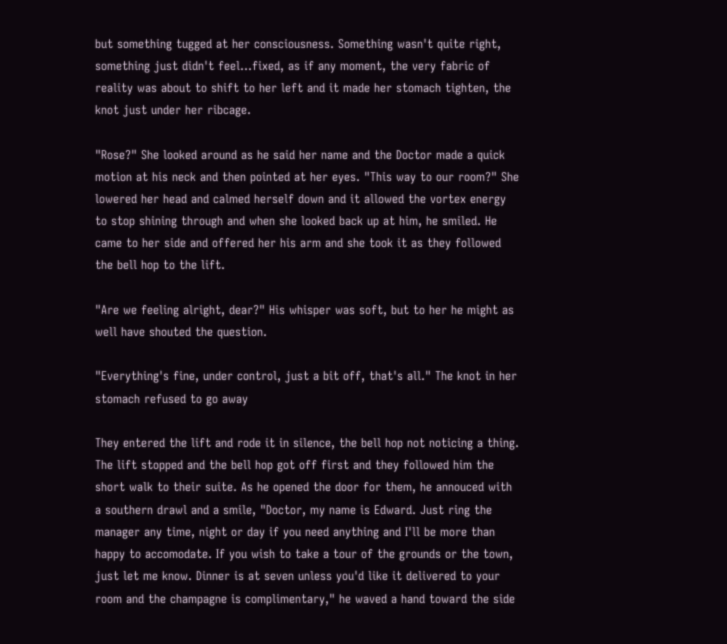but something tugged at her consciousness. Something wasn't quite right, something just didn't feel...fixed, as if any moment, the very fabric of reality was about to shift to her left and it made her stomach tighten, the knot just under her ribcage.

"Rose?" She looked around as he said her name and the Doctor made a quick motion at his neck and then pointed at her eyes. "This way to our room?" She lowered her head and calmed herself down and it allowed the vortex energy to stop shining through and when she looked back up at him, he smiled. He came to her side and offered her his arm and she took it as they followed the bell hop to the lift.

"Are we feeling alright, dear?" His whisper was soft, but to her he might as well have shouted the question.

"Everything's fine, under control, just a bit off, that's all." The knot in her stomach refused to go away

They entered the lift and rode it in silence, the bell hop not noticing a thing. The lift stopped and the bell hop got off first and they followed him the short walk to their suite. As he opened the door for them, he annouced with a southern drawl and a smile, "Doctor, my name is Edward. Just ring the manager any time, night or day if you need anything and I'll be more than happy to accomodate. If you wish to take a tour of the grounds or the town, just let me know. Dinner is at seven unless you'd like it delivered to your room and the champagne is complimentary," he waved a hand toward the side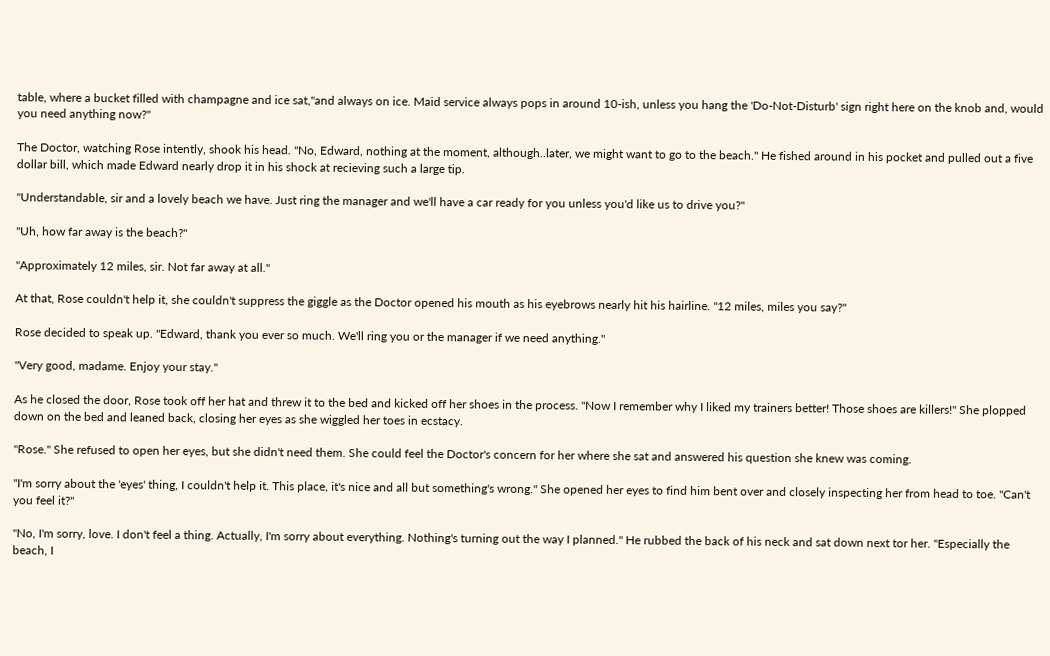table, where a bucket filled with champagne and ice sat,"and always on ice. Maid service always pops in around 10-ish, unless you hang the 'Do-Not-Disturb' sign right here on the knob and, would you need anything now?"

The Doctor, watching Rose intently, shook his head. "No, Edward, nothing at the moment, although..later, we might want to go to the beach." He fished around in his pocket and pulled out a five dollar bill, which made Edward nearly drop it in his shock at recieving such a large tip.

"Understandable, sir and a lovely beach we have. Just ring the manager and we'll have a car ready for you unless you'd like us to drive you?"

"Uh, how far away is the beach?"

"Approximately 12 miles, sir. Not far away at all."

At that, Rose couldn't help it, she couldn't suppress the giggle as the Doctor opened his mouth as his eyebrows nearly hit his hairline. "12 miles, miles you say?"

Rose decided to speak up. "Edward, thank you ever so much. We'll ring you or the manager if we need anything."

"Very good, madame. Enjoy your stay."

As he closed the door, Rose took off her hat and threw it to the bed and kicked off her shoes in the process. "Now I remember why I liked my trainers better! Those shoes are killers!" She plopped down on the bed and leaned back, closing her eyes as she wiggled her toes in ecstacy.

"Rose." She refused to open her eyes, but she didn't need them. She could feel the Doctor's concern for her where she sat and answered his question she knew was coming.

"I'm sorry about the 'eyes' thing, I couldn't help it. This place, it's nice and all but something's wrong." She opened her eyes to find him bent over and closely inspecting her from head to toe. "Can't you feel it?"

"No, I'm sorry, love. I don't feel a thing. Actually, I'm sorry about everything. Nothing's turning out the way I planned." He rubbed the back of his neck and sat down next tor her. "Especially the beach, I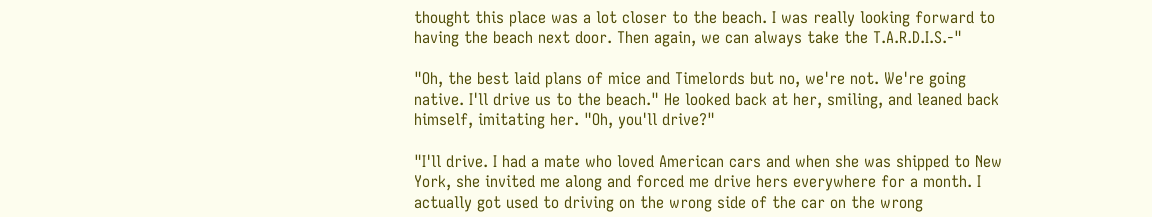thought this place was a lot closer to the beach. I was really looking forward to having the beach next door. Then again, we can always take the T.A.R.D.I.S.-"

"Oh, the best laid plans of mice and Timelords but no, we're not. We're going native. I'll drive us to the beach." He looked back at her, smiling, and leaned back himself, imitating her. "Oh, you'll drive?"

"I'll drive. I had a mate who loved American cars and when she was shipped to New York, she invited me along and forced me drive hers everywhere for a month. I actually got used to driving on the wrong side of the car on the wrong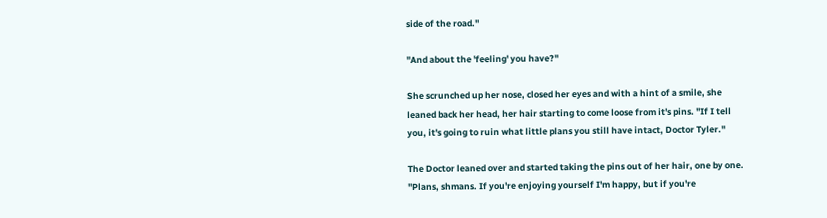side of the road."

"And about the 'feeling' you have?"

She scrunched up her nose, closed her eyes and with a hint of a smile, she leaned back her head, her hair starting to come loose from it's pins. "If I tell you, it's going to ruin what little plans you still have intact, Doctor Tyler."

The Doctor leaned over and started taking the pins out of her hair, one by one. "Plans, shmans. If you're enjoying yourself I'm happy, but if you're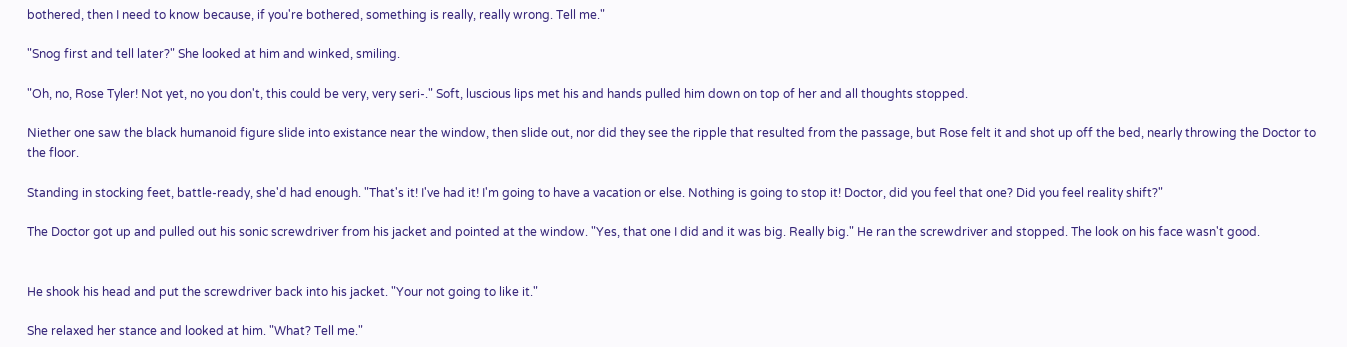bothered, then I need to know because, if you're bothered, something is really, really wrong. Tell me."

"Snog first and tell later?" She looked at him and winked, smiling.

"Oh, no, Rose Tyler! Not yet, no you don't, this could be very, very seri-." Soft, luscious lips met his and hands pulled him down on top of her and all thoughts stopped.

Niether one saw the black humanoid figure slide into existance near the window, then slide out, nor did they see the ripple that resulted from the passage, but Rose felt it and shot up off the bed, nearly throwing the Doctor to the floor.

Standing in stocking feet, battle-ready, she'd had enough. "That's it! I've had it! I'm going to have a vacation or else. Nothing is going to stop it! Doctor, did you feel that one? Did you feel reality shift?"

The Doctor got up and pulled out his sonic screwdriver from his jacket and pointed at the window. "Yes, that one I did and it was big. Really big." He ran the screwdriver and stopped. The look on his face wasn't good.


He shook his head and put the screwdriver back into his jacket. "Your not going to like it."

She relaxed her stance and looked at him. "What? Tell me."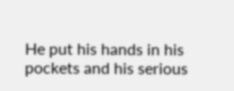He put his hands in his pockets and his serious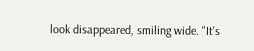look disappeared, smiling wide. "It's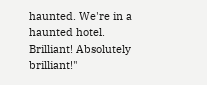haunted. We're in a haunted hotel. Brilliant! Absolutely brilliant!"